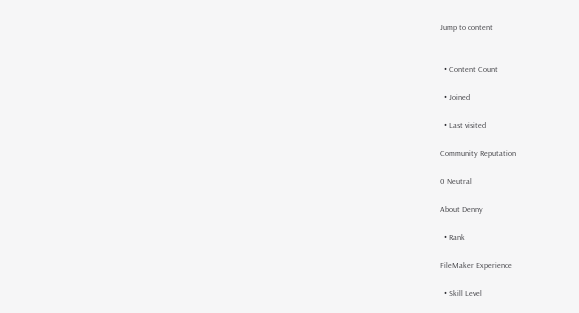Jump to content


  • Content Count

  • Joined

  • Last visited

Community Reputation

0 Neutral

About Denny

  • Rank

FileMaker Experience

  • Skill Level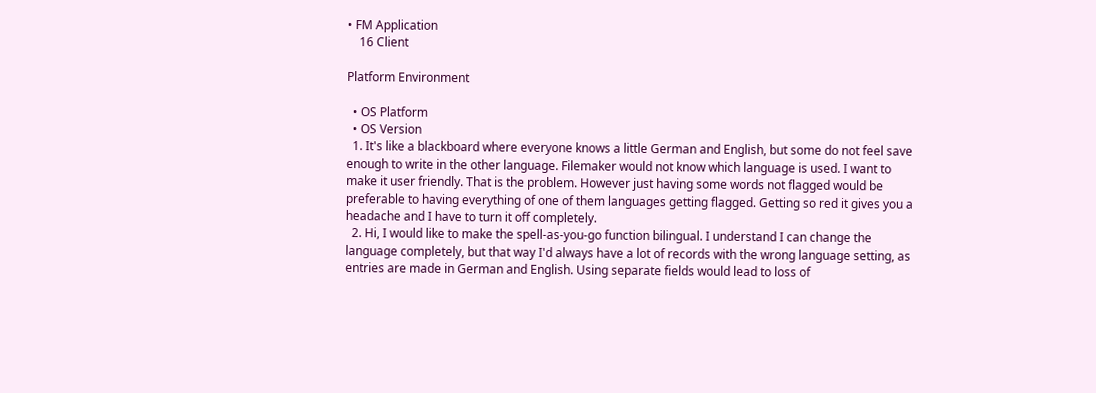• FM Application
    16 Client

Platform Environment

  • OS Platform
  • OS Version
  1. It's like a blackboard where everyone knows a little German and English, but some do not feel save enough to write in the other language. Filemaker would not know which language is used. I want to make it user friendly. That is the problem. However just having some words not flagged would be preferable to having everything of one of them languages getting flagged. Getting so red it gives you a headache and I have to turn it off completely.
  2. Hi, I would like to make the spell-as-you-go function bilingual. I understand I can change the language completely, but that way I'd always have a lot of records with the wrong language setting, as entries are made in German and English. Using separate fields would lead to loss of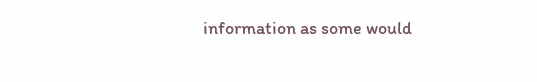information as some would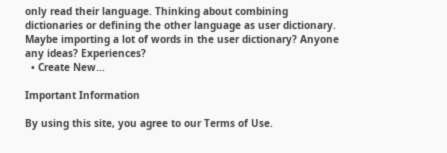only read their language. Thinking about combining dictionaries or defining the other language as user dictionary. Maybe importing a lot of words in the user dictionary? Anyone any ideas? Experiences?
  • Create New...

Important Information

By using this site, you agree to our Terms of Use.